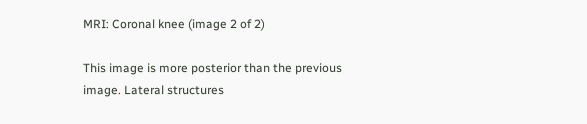MRI: Coronal knee (image 2 of 2)

This image is more posterior than the previous image. Lateral structures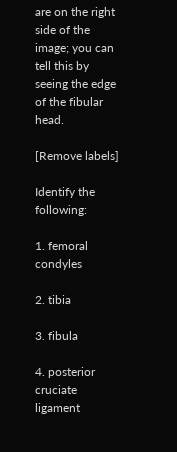are on the right side of the image; you can tell this by seeing the edge of the fibular head.

[Remove labels]

Identify the following:

1. femoral condyles

2. tibia

3. fibula

4. posterior cruciate ligament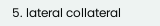5. lateral collateral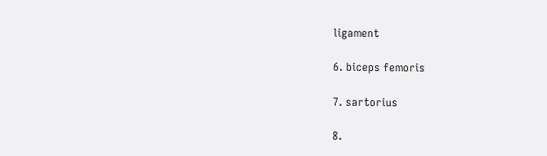ligament

6. biceps femoris

7. sartorius

8.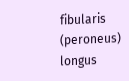fibularis (peroneus) longus